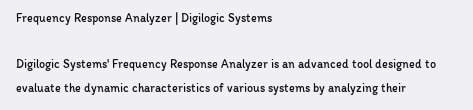Frequency Response Analyzer | Digilogic Systems

Digilogic Systems' Frequency Response Analyzer is an advanced tool designed to evaluate the dynamic characteristics of various systems by analyzing their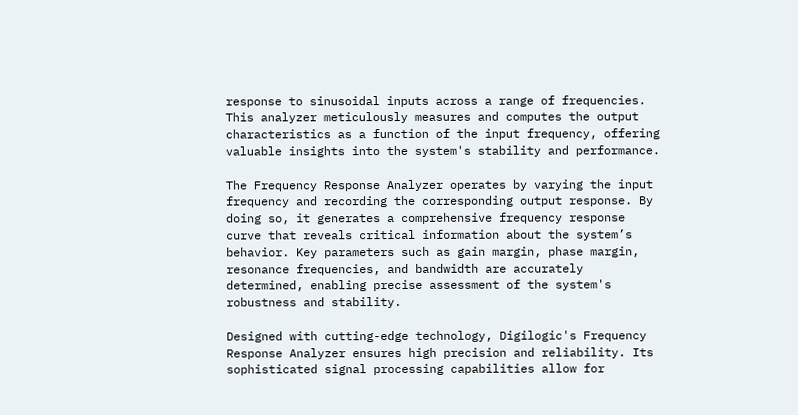response to sinusoidal inputs across a range of frequencies. This analyzer meticulously measures and computes the output characteristics as a function of the input frequency, offering valuable insights into the system's stability and performance.

The Frequency Response Analyzer operates by varying the input frequency and recording the corresponding output response. By doing so, it generates a comprehensive frequency response curve that reveals critical information about the system’s behavior. Key parameters such as gain margin, phase margin, resonance frequencies, and bandwidth are accurately determined, enabling precise assessment of the system's robustness and stability.

Designed with cutting-edge technology, Digilogic's Frequency Response Analyzer ensures high precision and reliability. Its sophisticated signal processing capabilities allow for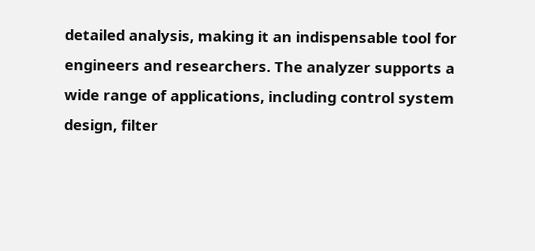detailed analysis, making it an indispensable tool for engineers and researchers. The analyzer supports a wide range of applications, including control system design, filter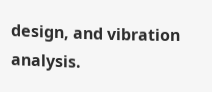design, and vibration analysis.